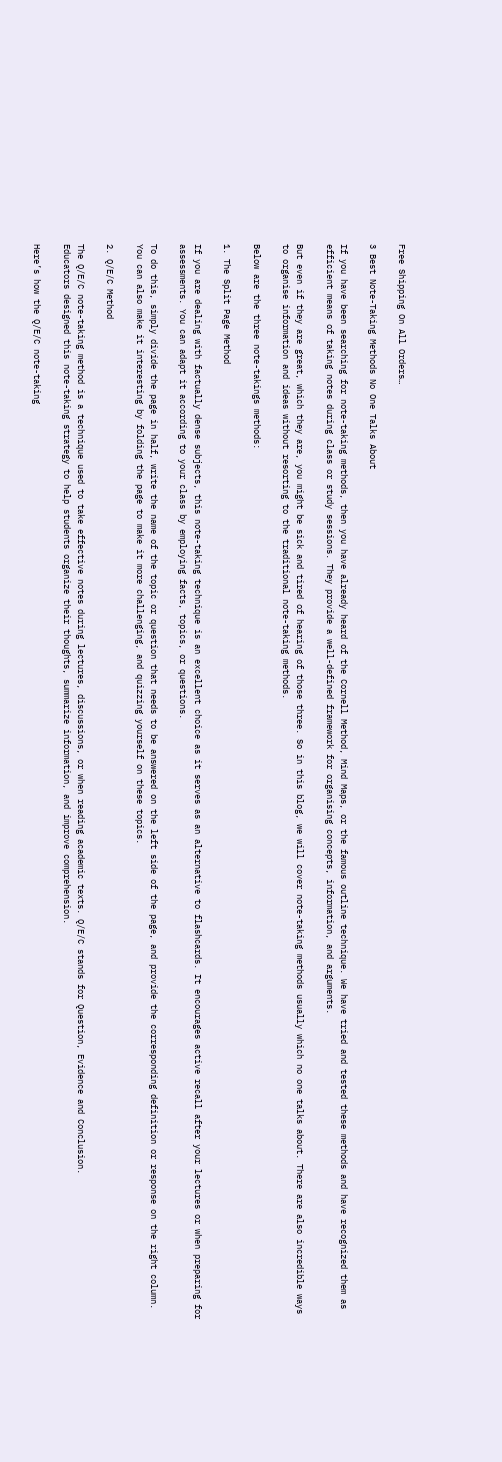Free Shipping On All Orders…

3 Best Note-Taking Methods No One Talks About

If you have been searching for note-taking methods, then you have already heard of the Cornell Method, Mind Maps, or the famous outline technique. We have tried and tested these methods and have recognized them as efficient means of taking notes during class or study sessions. They provide a well-defined framework for organising concepts, information, and arguments.

But even if they are great, which they are, you might be sick and tired of hearing of those three. So in this blog, we will cover note-taking methods usually which no one talks about. There are also incredible ways to organise information and ideas without resorting to the traditional note-taking methods.

Below are the three note-takings methods:

1. The Split Page Method

If you are dealing with factually dense subjects, this note-taking technique is an excellent choice as it serves as an alternative to flashcards. It encourages active recall after your lectures or when preparing for assessments. You can adapt it according to your class by employing facts, topics, or questions.

To do this, simply divide the page in half, write the name of the topic or question that needs to be answered on the left side of the page, and provide the corresponding definition or response on the right column. You can also make it interesting by folding the page to make it more challenging, and quizzing yourself on these topics.

2. Q/E/C Method

The Q/E/C note-taking method is a technique used to take effective notes during lectures, discussions, or when reading academic texts. Q/E/C stands for Question, Evidence and Conclusion.
Educators designed this note-taking strategy to help students organize their thoughts, summarize information, and improve comprehension.

Here’s how the Q/E/C note-taking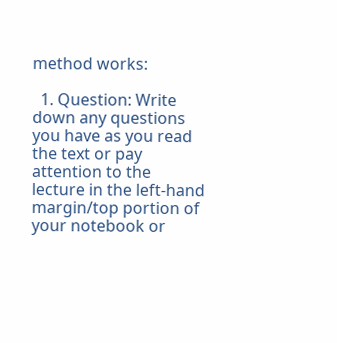method works:

  1. Question: Write down any questions you have as you read the text or pay attention to the lecture in the left-hand margin/top portion of your notebook or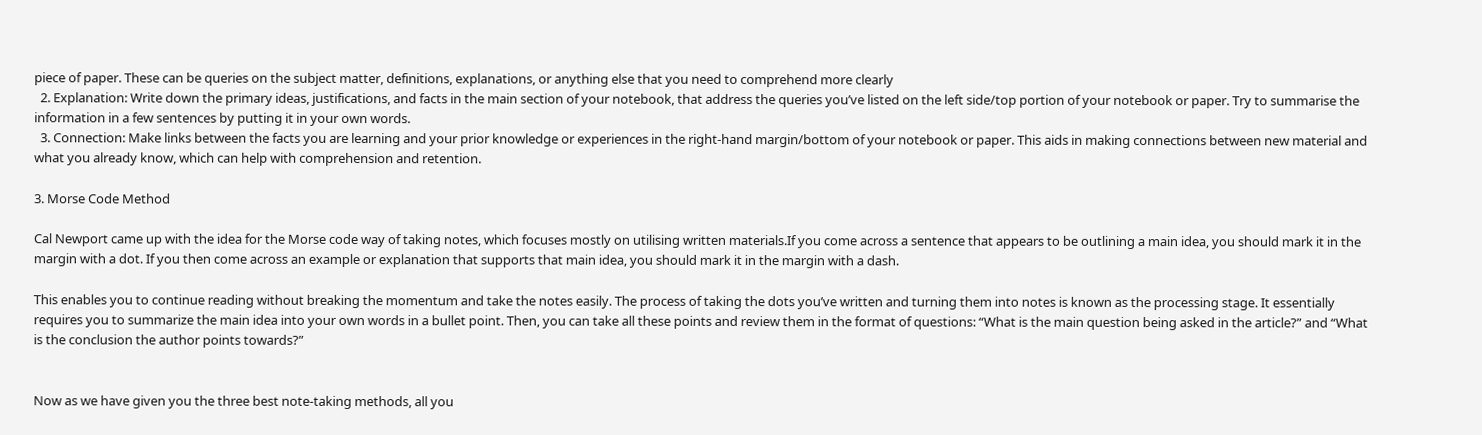piece of paper. These can be queries on the subject matter, definitions, explanations, or anything else that you need to comprehend more clearly
  2. Explanation: Write down the primary ideas, justifications, and facts in the main section of your notebook, that address the queries you’ve listed on the left side/top portion of your notebook or paper. Try to summarise the information in a few sentences by putting it in your own words.
  3. Connection: Make links between the facts you are learning and your prior knowledge or experiences in the right-hand margin/bottom of your notebook or paper. This aids in making connections between new material and what you already know, which can help with comprehension and retention.

3. Morse Code Method

Cal Newport came up with the idea for the Morse code way of taking notes, which focuses mostly on utilising written materials.If you come across a sentence that appears to be outlining a main idea, you should mark it in the margin with a dot. If you then come across an example or explanation that supports that main idea, you should mark it in the margin with a dash.

This enables you to continue reading without breaking the momentum and take the notes easily. The process of taking the dots you’ve written and turning them into notes is known as the processing stage. It essentially requires you to summarize the main idea into your own words in a bullet point. Then, you can take all these points and review them in the format of questions: “What is the main question being asked in the article?” and “What is the conclusion the author points towards?”


Now as we have given you the three best note-taking methods, all you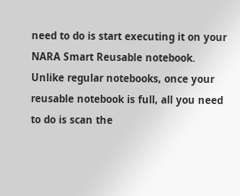need to do is start executing it on your NARA Smart Reusable notebook. Unlike regular notebooks, once your reusable notebook is full, all you need to do is scan the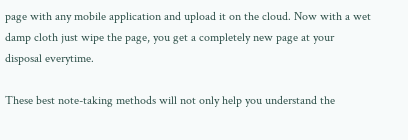page with any mobile application and upload it on the cloud. Now with a wet damp cloth just wipe the page, you get a completely new page at your disposal everytime.

These best note-taking methods will not only help you understand the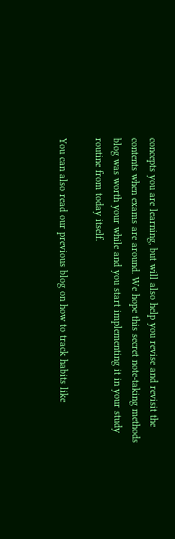concepts you are learning, but will also help you revise and revisit the contents when exams are around. We hope this secret note-taking methods blog was worth your while and you start implementing it in your study routine from today itself.

You can also read our previous blog on how to track habits like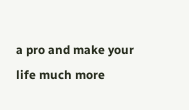a pro and make your life much more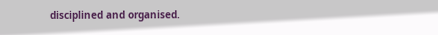disciplined and organised.